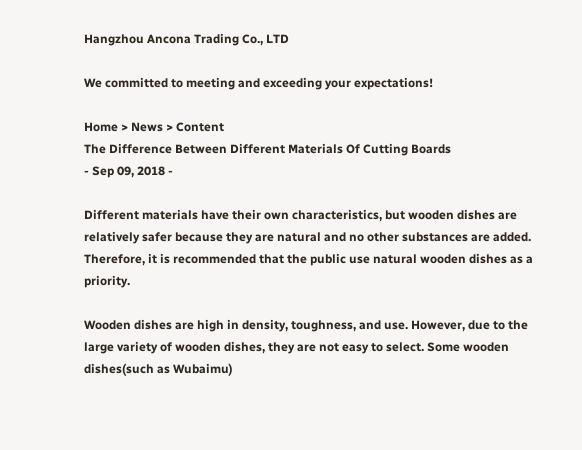Hangzhou Ancona Trading Co., LTD

We committed to meeting and exceeding your expectations!

Home > News > Content
The Difference Between Different Materials Of Cutting Boards
- Sep 09, 2018 -

Different materials have their own characteristics, but wooden dishes are relatively safer because they are natural and no other substances are added. Therefore, it is recommended that the public use natural wooden dishes as a priority.

Wooden dishes are high in density, toughness, and use. However, due to the large variety of wooden dishes, they are not easy to select. Some wooden dishes(such as Wubaimu)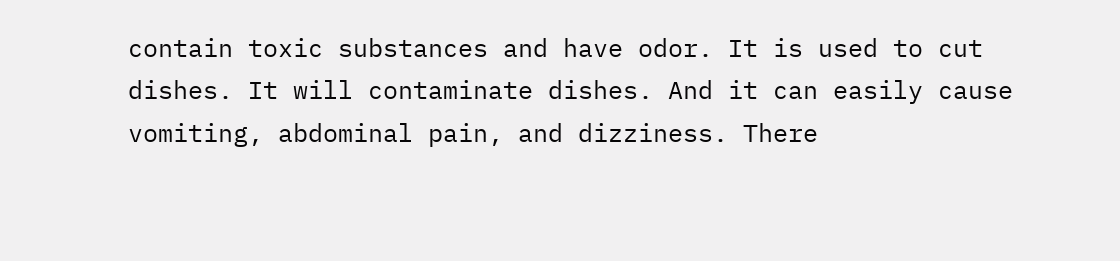contain toxic substances and have odor. It is used to cut dishes. It will contaminate dishes. And it can easily cause vomiting, abdominal pain, and dizziness. There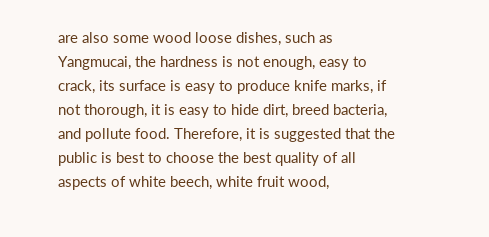are also some wood loose dishes, such as Yangmucai, the hardness is not enough, easy to crack, its surface is easy to produce knife marks, if not thorough, it is easy to hide dirt, breed bacteria, and pollute food. Therefore, it is suggested that the public is best to choose the best quality of all aspects of white beech, white fruit wood,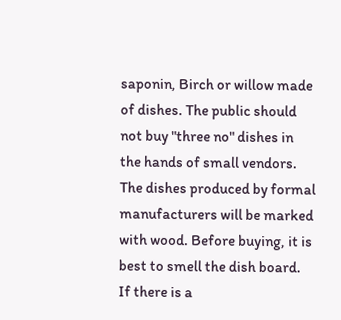saponin, Birch or willow made of dishes. The public should not buy "three no" dishes in the hands of small vendors. The dishes produced by formal manufacturers will be marked with wood. Before buying, it is best to smell the dish board. If there is a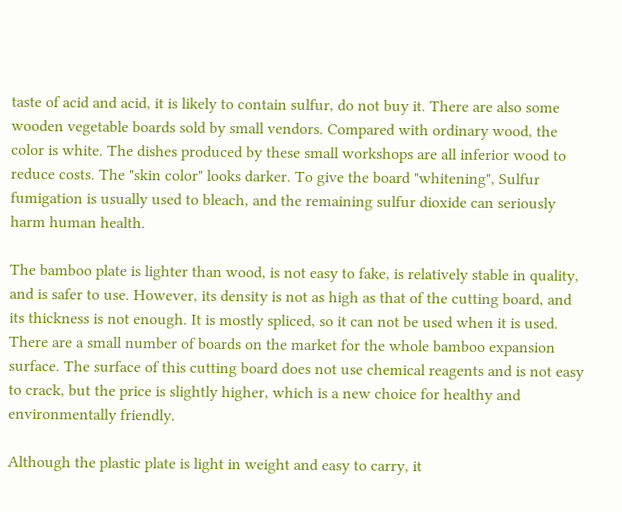taste of acid and acid, it is likely to contain sulfur, do not buy it. There are also some wooden vegetable boards sold by small vendors. Compared with ordinary wood, the color is white. The dishes produced by these small workshops are all inferior wood to reduce costs. The "skin color" looks darker. To give the board "whitening", Sulfur fumigation is usually used to bleach, and the remaining sulfur dioxide can seriously harm human health.

The bamboo plate is lighter than wood, is not easy to fake, is relatively stable in quality, and is safer to use. However, its density is not as high as that of the cutting board, and its thickness is not enough. It is mostly spliced, so it can not be used when it is used. There are a small number of boards on the market for the whole bamboo expansion surface. The surface of this cutting board does not use chemical reagents and is not easy to crack, but the price is slightly higher, which is a new choice for healthy and environmentally friendly.

Although the plastic plate is light in weight and easy to carry, it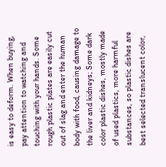is easy to deform. When buying, pay attention to watching and touching with your hands. Some rough plastic plates are easily cut out of slag and enter the human body with food, causing damage to the liver and kidneys; Some dark color plastic dishes, mostly made of used plastics, more harmful substances, so plastic dishes are best selected translucent color,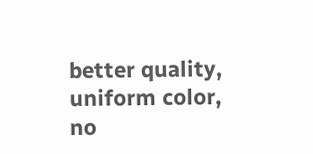better quality, uniform color, no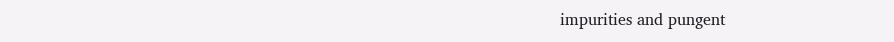impurities and pungent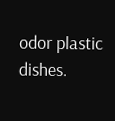odor plastic dishes.